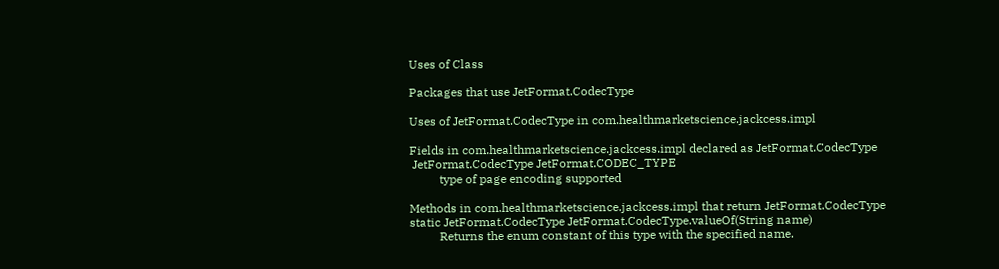Uses of Class

Packages that use JetFormat.CodecType

Uses of JetFormat.CodecType in com.healthmarketscience.jackcess.impl

Fields in com.healthmarketscience.jackcess.impl declared as JetFormat.CodecType
 JetFormat.CodecType JetFormat.CODEC_TYPE
          type of page encoding supported

Methods in com.healthmarketscience.jackcess.impl that return JetFormat.CodecType
static JetFormat.CodecType JetFormat.CodecType.valueOf(String name)
          Returns the enum constant of this type with the specified name.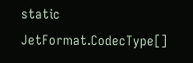static JetFormat.CodecType[]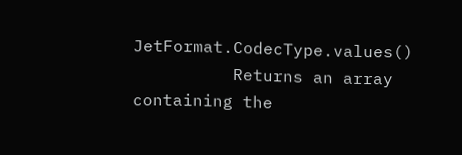JetFormat.CodecType.values()
          Returns an array containing the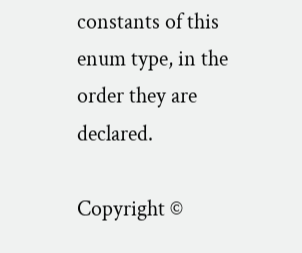constants of this enum type, in the order they are declared.

Copyright ©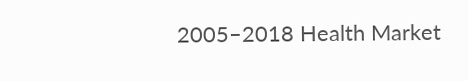2005–2018 Health Market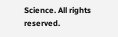Science. All rights reserved.